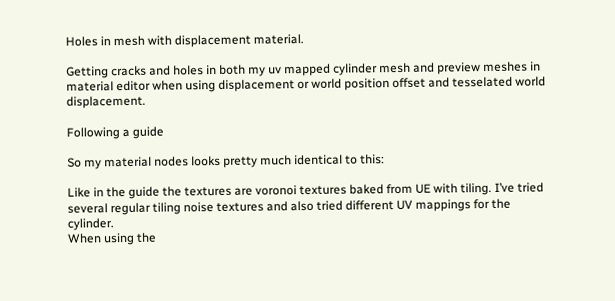Holes in mesh with displacement material.

Getting cracks and holes in both my uv mapped cylinder mesh and preview meshes in material editor when using displacement or world position offset and tesselated world displacement.

Following a guide

So my material nodes looks pretty much identical to this:

Like in the guide the textures are voronoi textures baked from UE with tiling. I’ve tried several regular tiling noise textures and also tried different UV mappings for the cylinder.
When using the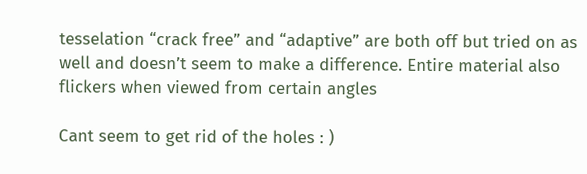tesselation “crack free” and “adaptive” are both off but tried on as well and doesn’t seem to make a difference. Entire material also flickers when viewed from certain angles

Cant seem to get rid of the holes : )